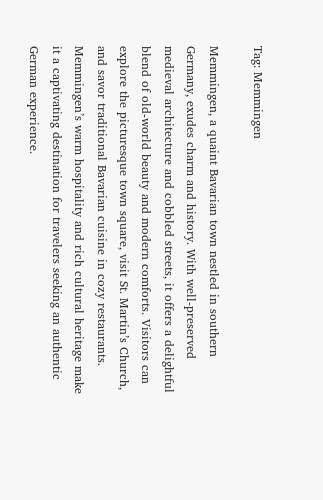Tag: Memmingen

Memmingen, a quaint Bavarian town nestled in southern Germany, exudes charm and history. With well-preserved medieval architecture and cobbled streets, it offers a delightful blend of old-world beauty and modern comforts. Visitors can explore the picturesque town square, visit St. Martin’s Church, and savor traditional Bavarian cuisine in cozy restaurants. Memmingen’s warm hospitality and rich cultural heritage make it a captivating destination for travelers seeking an authentic German experience.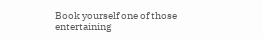Book yourself one of those entertaining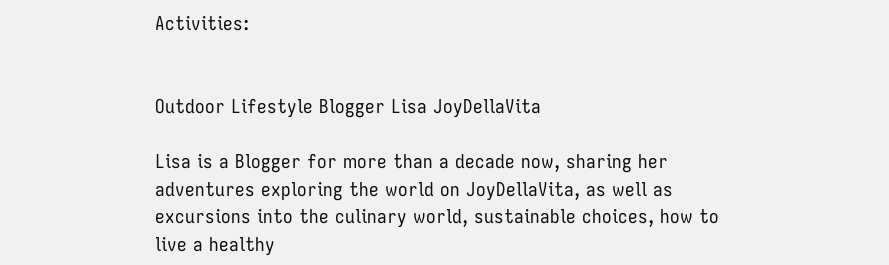Activities:


Outdoor Lifestyle Blogger Lisa JoyDellaVita

Lisa is a Blogger for more than a decade now, sharing her adventures exploring the world on JoyDellaVita, as well as excursions into the culinary world, sustainable choices, how to live a healthy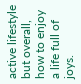active lifestyle but overall, how to enjoy a life full of joys.